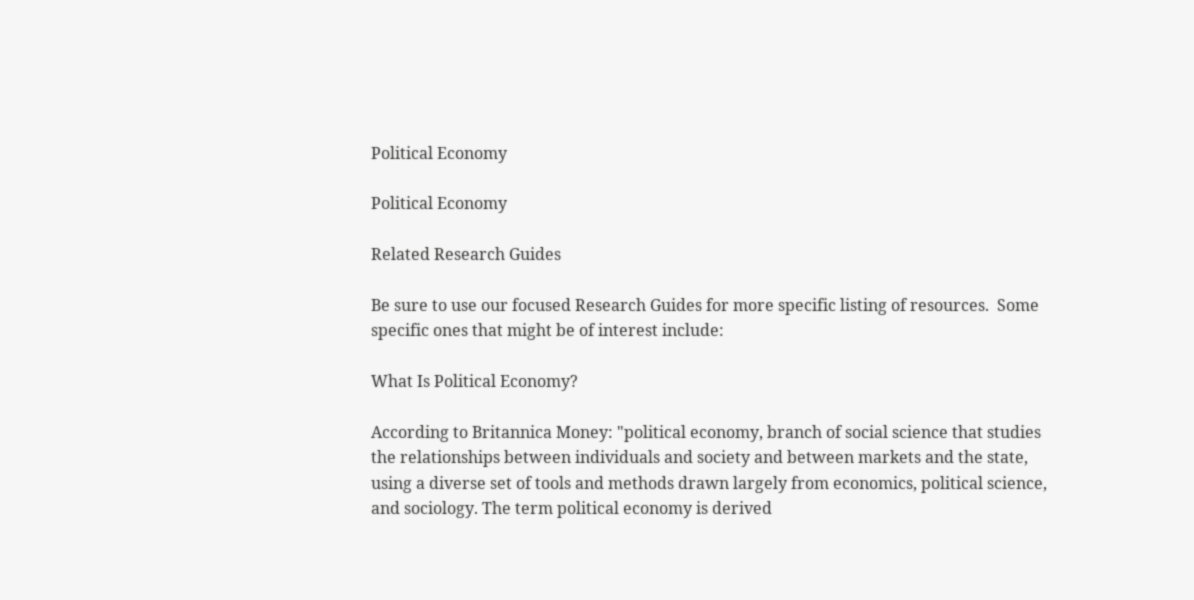Political Economy

Political Economy

Related Research Guides

Be sure to use our focused Research Guides for more specific listing of resources.  Some specific ones that might be of interest include:

What Is Political Economy?

According to Britannica Money: "political economy, branch of social science that studies the relationships between individuals and society and between markets and the state, using a diverse set of tools and methods drawn largely from economics, political science, and sociology. The term political economy is derived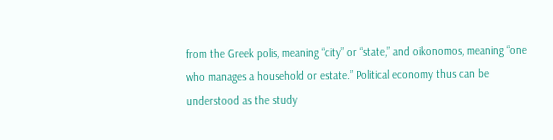from the Greek polis, meaning “city” or “state,” and oikonomos, meaning “one who manages a household or estate.” Political economy thus can be understood as the study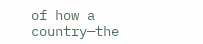of how a country—the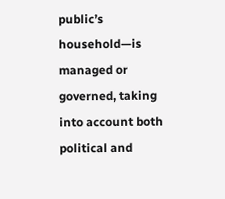public’s household—is managed or governed, taking into account both political and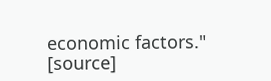economic factors." [source]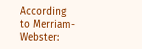According to Merriam-Webster: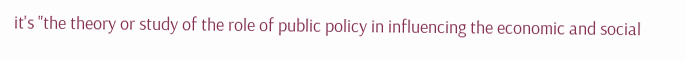it's "the theory or study of the role of public policy in influencing the economic and social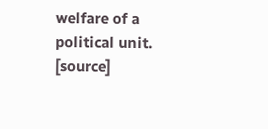welfare of a political unit. [source]